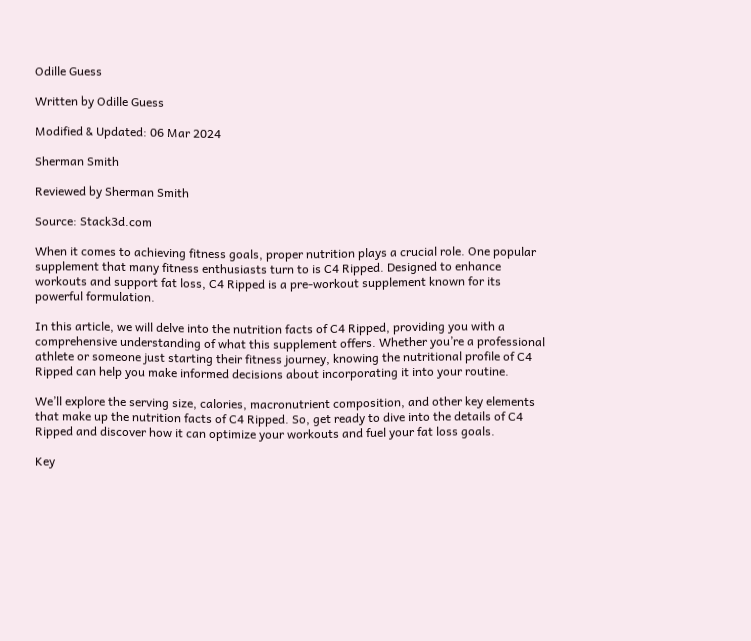Odille Guess

Written by Odille Guess

Modified & Updated: 06 Mar 2024

Sherman Smith

Reviewed by Sherman Smith

Source: Stack3d.com

When it comes to achieving fitness goals, proper nutrition plays a crucial role. One popular supplement that many fitness enthusiasts turn to is C4 Ripped. Designed to enhance workouts and support fat loss, C4 Ripped is a pre-workout supplement known for its powerful formulation.

In this article, we will delve into the nutrition facts of C4 Ripped, providing you with a comprehensive understanding of what this supplement offers. Whether you’re a professional athlete or someone just starting their fitness journey, knowing the nutritional profile of C4 Ripped can help you make informed decisions about incorporating it into your routine.

We’ll explore the serving size, calories, macronutrient composition, and other key elements that make up the nutrition facts of C4 Ripped. So, get ready to dive into the details of C4 Ripped and discover how it can optimize your workouts and fuel your fat loss goals.

Key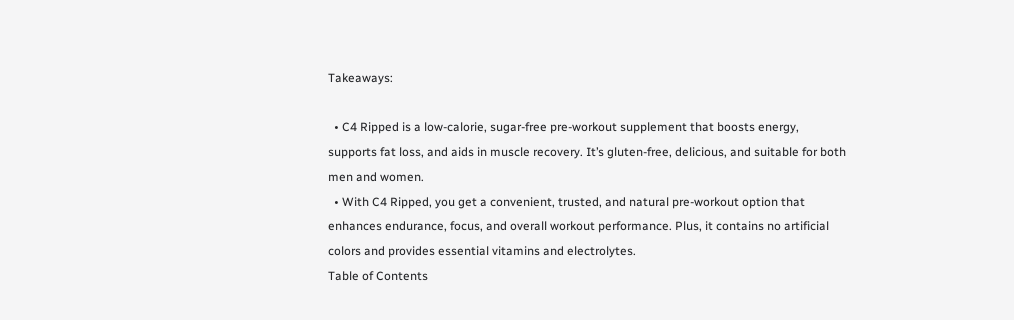Takeaways:

  • C4 Ripped is a low-calorie, sugar-free pre-workout supplement that boosts energy, supports fat loss, and aids in muscle recovery. It’s gluten-free, delicious, and suitable for both men and women.
  • With C4 Ripped, you get a convenient, trusted, and natural pre-workout option that enhances endurance, focus, and overall workout performance. Plus, it contains no artificial colors and provides essential vitamins and electrolytes.
Table of Contents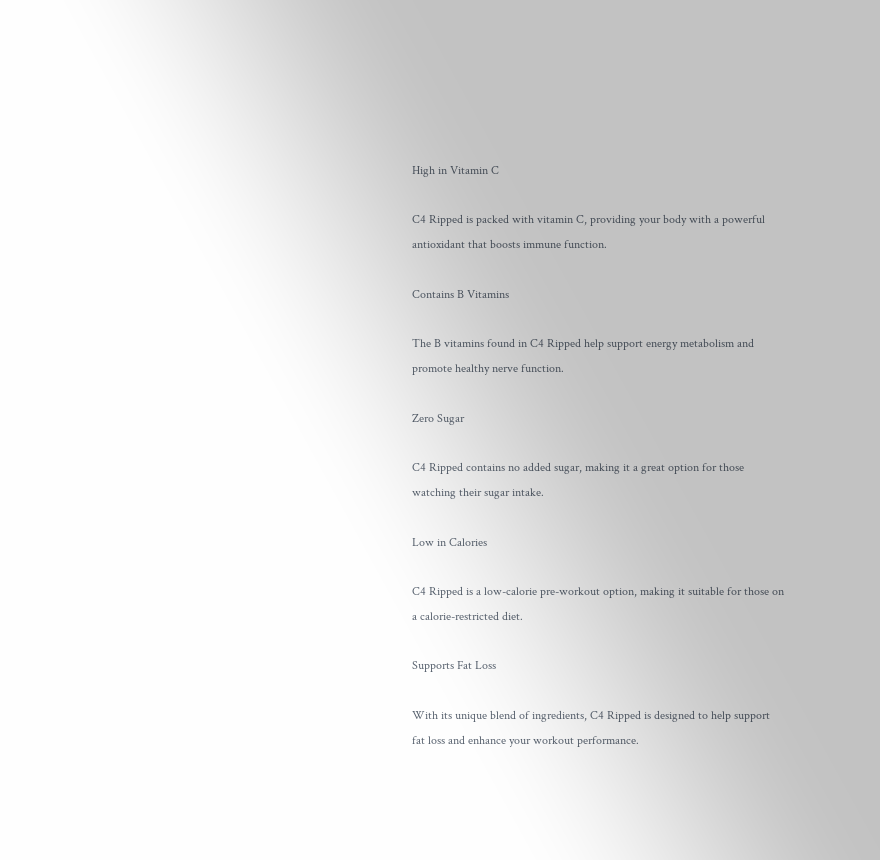High in Vitamin C

C4 Ripped is packed with vitamin C, providing your body with a powerful antioxidant that boosts immune function.

Contains B Vitamins

The B vitamins found in C4 Ripped help support energy metabolism and promote healthy nerve function.

Zero Sugar

C4 Ripped contains no added sugar, making it a great option for those watching their sugar intake.

Low in Calories

C4 Ripped is a low-calorie pre-workout option, making it suitable for those on a calorie-restricted diet.

Supports Fat Loss

With its unique blend of ingredients, C4 Ripped is designed to help support fat loss and enhance your workout performance.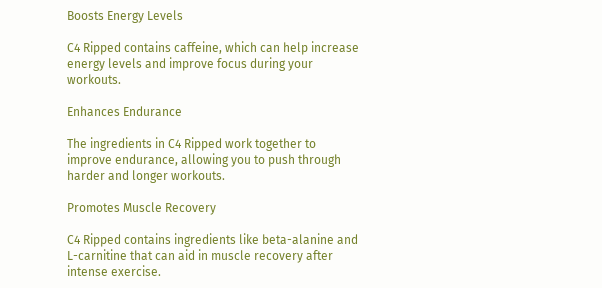Boosts Energy Levels

C4 Ripped contains caffeine, which can help increase energy levels and improve focus during your workouts.

Enhances Endurance

The ingredients in C4 Ripped work together to improve endurance, allowing you to push through harder and longer workouts.

Promotes Muscle Recovery

C4 Ripped contains ingredients like beta-alanine and L-carnitine that can aid in muscle recovery after intense exercise.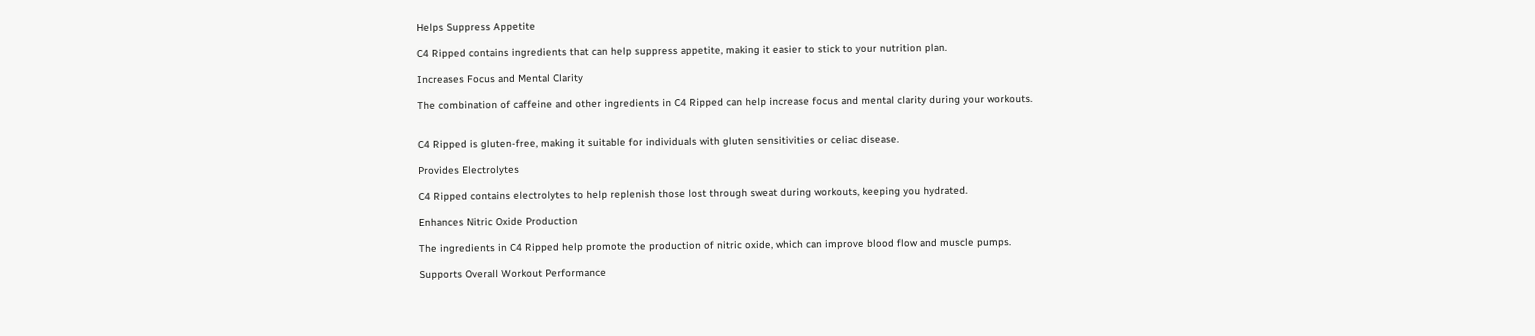Helps Suppress Appetite

C4 Ripped contains ingredients that can help suppress appetite, making it easier to stick to your nutrition plan.

Increases Focus and Mental Clarity

The combination of caffeine and other ingredients in C4 Ripped can help increase focus and mental clarity during your workouts.


C4 Ripped is gluten-free, making it suitable for individuals with gluten sensitivities or celiac disease.

Provides Electrolytes

C4 Ripped contains electrolytes to help replenish those lost through sweat during workouts, keeping you hydrated.

Enhances Nitric Oxide Production

The ingredients in C4 Ripped help promote the production of nitric oxide, which can improve blood flow and muscle pumps.

Supports Overall Workout Performance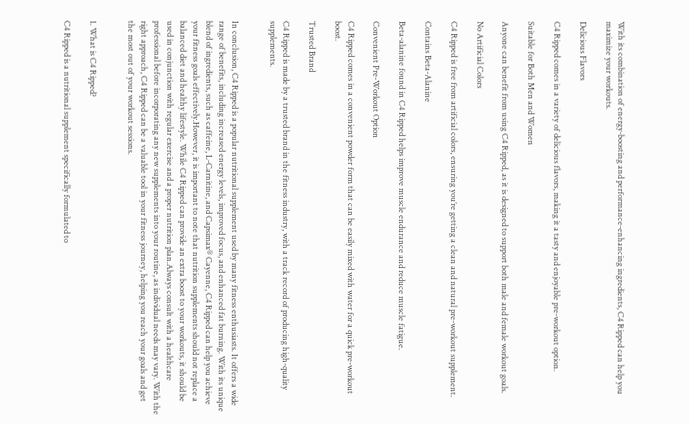With its combination of energy-boosting and performance-enhancing ingredients, C4 Ripped can help you maximize your workouts.

Delicious Flavors

C4 Ripped comes in a variety of delicious flavors, making it a tasty and enjoyable pre-workout option.

Suitable for Both Men and Women

Anyone can benefit from using C4 Ripped, as it is designed to support both male and female workout goals.

No Artificial Colors

C4 Ripped is free from artificial colors, ensuring you’re getting a clean and natural pre-workout supplement.

Contains Beta-Alanine

Beta-alanine found in C4 Ripped helps improve muscle endurance and reduce muscle fatigue.

Convenient Pre-Workout Option

C4 Ripped comes in a convenient powder form that can be easily mixed with water for a quick pre-workout boost.

Trusted Brand

C4 Ripped is made by a trusted brand in the fitness industry, with a track record of producing high-quality supplements.


In conclusion, C4 Ripped is a popular nutritional supplement used by many fitness enthusiasts. It offers a wide range of benefits, including increased energy levels, improved focus, and enhanced fat burning. With its unique blend of ingredients, such as caffeine, L-Carnitine, and Capsimax® Cayenne, C4 Ripped can help you achieve your fitness goals effectively.However, it is important to note that nutrition supplements should not replace a balanced diet and healthy lifestyle. While C4 Ripped can provide an extra boost to your workouts, it should be used in conjunction with regular exercise and a proper nutrition plan.Always consult with a healthcare professional before incorporating any new supplements into your routine, as individual needs may vary. With the right approach, C4 Ripped can be a valuable tool in your fitness journey, helping you reach your goals and get the most out of your workout sessions.


1. What is C4 Ripped?

C4 Ripped is a nutritional supplement specifically formulated to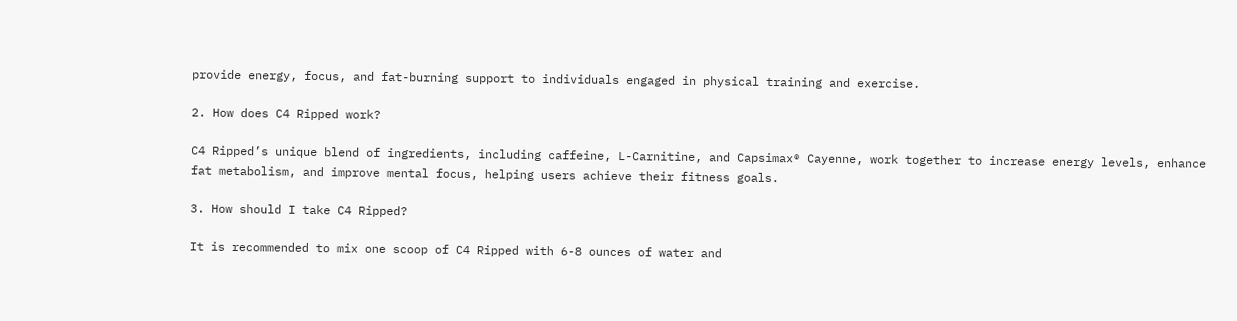provide energy, focus, and fat-burning support to individuals engaged in physical training and exercise.

2. How does C4 Ripped work?

C4 Ripped’s unique blend of ingredients, including caffeine, L-Carnitine, and Capsimax® Cayenne, work together to increase energy levels, enhance fat metabolism, and improve mental focus, helping users achieve their fitness goals.

3. How should I take C4 Ripped?

It is recommended to mix one scoop of C4 Ripped with 6-8 ounces of water and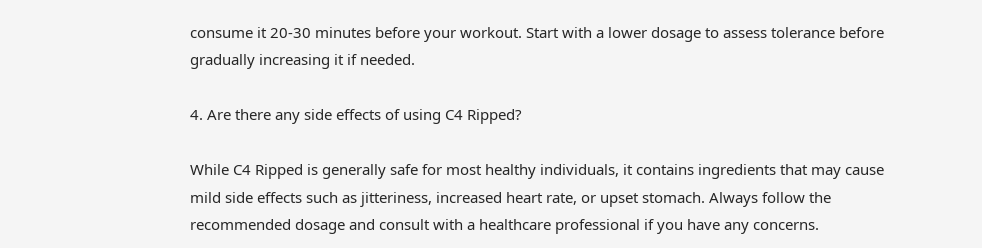consume it 20-30 minutes before your workout. Start with a lower dosage to assess tolerance before gradually increasing it if needed.

4. Are there any side effects of using C4 Ripped?

While C4 Ripped is generally safe for most healthy individuals, it contains ingredients that may cause mild side effects such as jitteriness, increased heart rate, or upset stomach. Always follow the recommended dosage and consult with a healthcare professional if you have any concerns.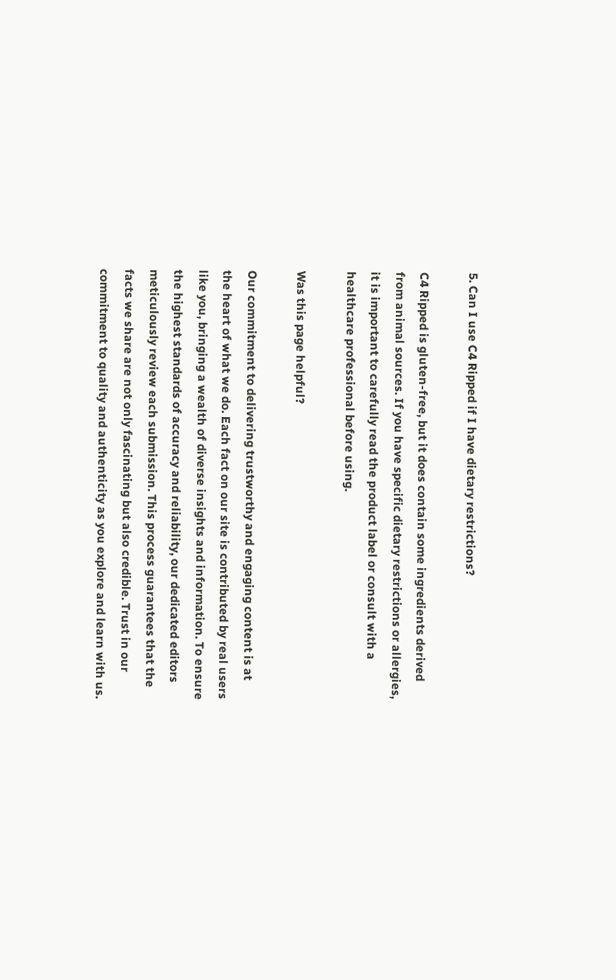5. Can I use C4 Ripped if I have dietary restrictions?

C4 Ripped is gluten-free, but it does contain some ingredients derived from animal sources. If you have specific dietary restrictions or allergies, it is important to carefully read the product label or consult with a healthcare professional before using.

Was this page helpful?

Our commitment to delivering trustworthy and engaging content is at the heart of what we do. Each fact on our site is contributed by real users like you, bringing a wealth of diverse insights and information. To ensure the highest standards of accuracy and reliability, our dedicated editors meticulously review each submission. This process guarantees that the facts we share are not only fascinating but also credible. Trust in our commitment to quality and authenticity as you explore and learn with us.